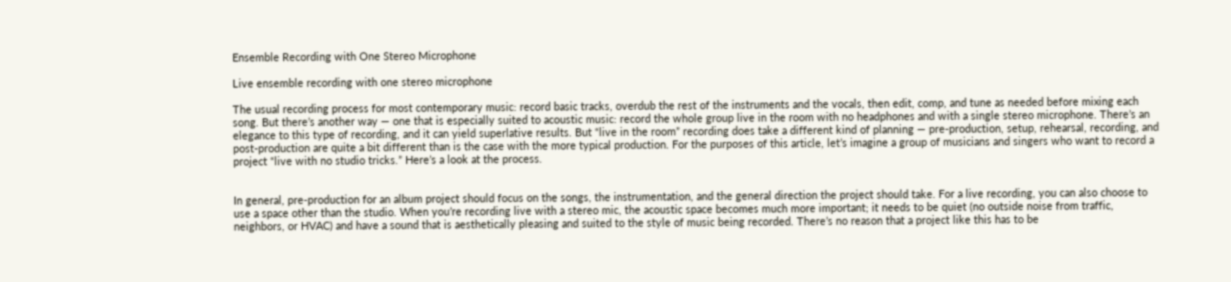Ensemble Recording with One Stereo Microphone

Live ensemble recording with one stereo microphone

The usual recording process for most contemporary music: record basic tracks, overdub the rest of the instruments and the vocals, then edit, comp, and tune as needed before mixing each song. But there’s another way — one that is especially suited to acoustic music: record the whole group live in the room with no headphones and with a single stereo microphone. There’s an elegance to this type of recording, and it can yield superlative results. But “live in the room” recording does take a different kind of planning — pre-production, setup, rehearsal, recording, and post-production are quite a bit different than is the case with the more typical production. For the purposes of this article, let’s imagine a group of musicians and singers who want to record a project “live with no studio tricks.” Here’s a look at the process.


In general, pre-production for an album project should focus on the songs, the instrumentation, and the general direction the project should take. For a live recording, you can also choose to use a space other than the studio. When you’re recording live with a stereo mic, the acoustic space becomes much more important; it needs to be quiet (no outside noise from traffic, neighbors, or HVAC) and have a sound that is aesthetically pleasing and suited to the style of music being recorded. There’s no reason that a project like this has to be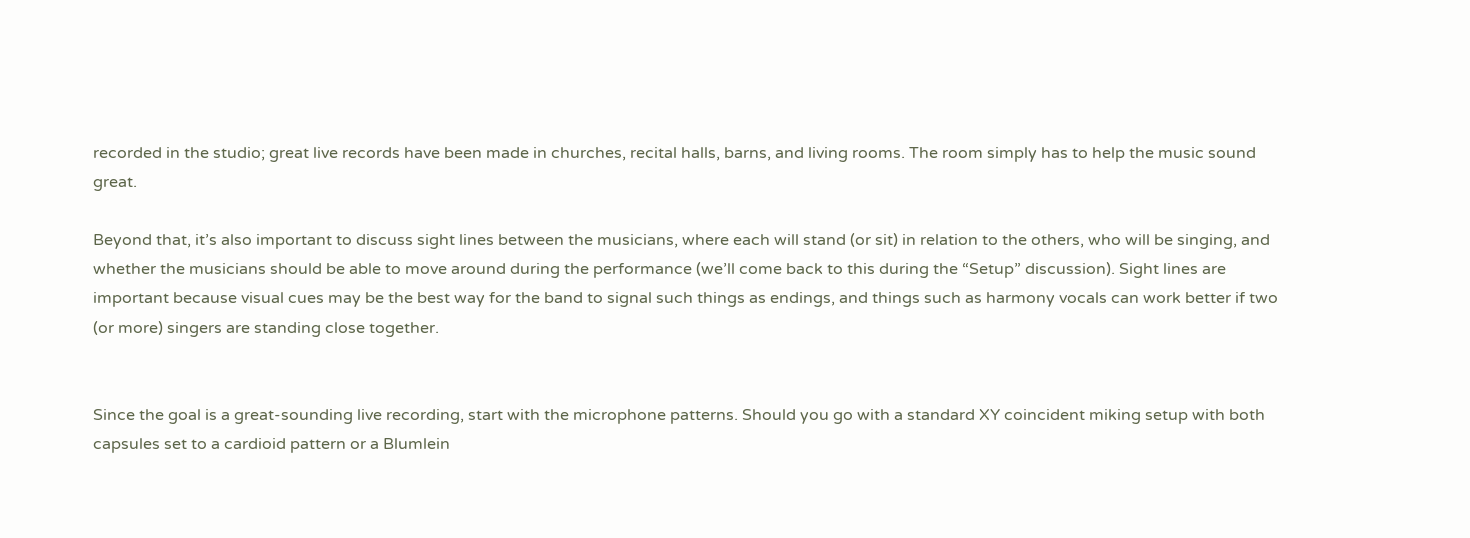recorded in the studio; great live records have been made in churches, recital halls, barns, and living rooms. The room simply has to help the music sound great.

Beyond that, it’s also important to discuss sight lines between the musicians, where each will stand (or sit) in relation to the others, who will be singing, and whether the musicians should be able to move around during the performance (we’ll come back to this during the “Setup” discussion). Sight lines are important because visual cues may be the best way for the band to signal such things as endings, and things such as harmony vocals can work better if two (or more) singers are standing close together.


Since the goal is a great-sounding live recording, start with the microphone patterns. Should you go with a standard XY coincident miking setup with both capsules set to a cardioid pattern or a Blumlein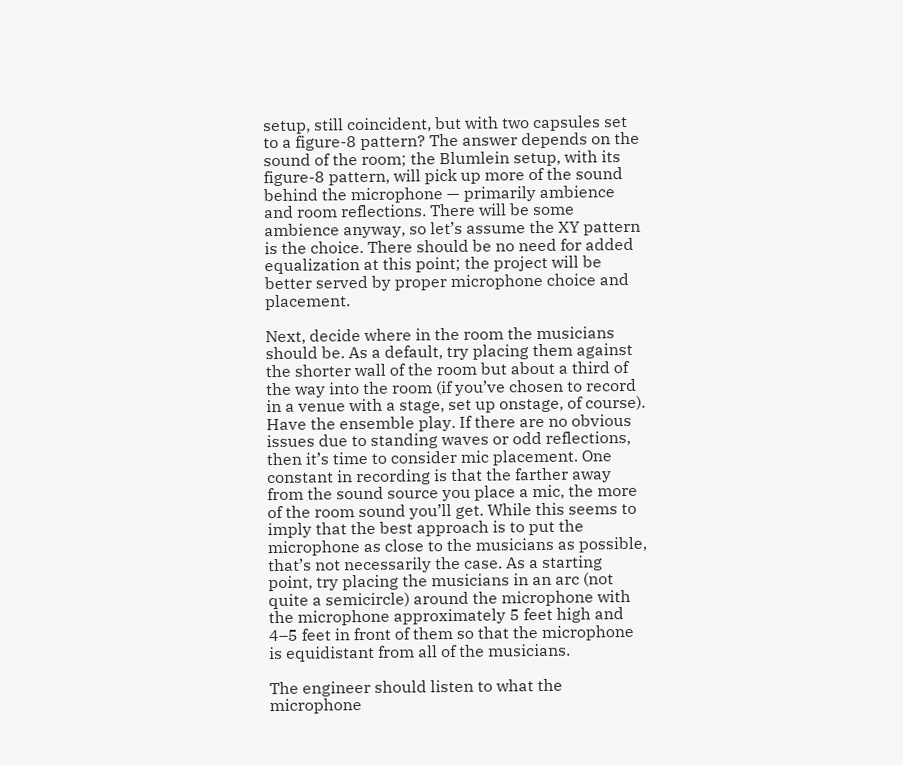setup, still coincident, but with two capsules set to a figure-8 pattern? The answer depends on the sound of the room; the Blumlein setup, with its figure-8 pattern, will pick up more of the sound behind the microphone — primarily ambience and room reflections. There will be some ambience anyway, so let’s assume the XY pattern is the choice. There should be no need for added equalization at this point; the project will be better served by proper microphone choice and placement.

Next, decide where in the room the musicians should be. As a default, try placing them against the shorter wall of the room but about a third of the way into the room (if you’ve chosen to record in a venue with a stage, set up onstage, of course). Have the ensemble play. If there are no obvious issues due to standing waves or odd reflections, then it’s time to consider mic placement. One constant in recording is that the farther away from the sound source you place a mic, the more of the room sound you’ll get. While this seems to imply that the best approach is to put the microphone as close to the musicians as possible, that’s not necessarily the case. As a starting point, try placing the musicians in an arc (not quite a semicircle) around the microphone with the microphone approximately 5 feet high and 4–5 feet in front of them so that the microphone is equidistant from all of the musicians.

The engineer should listen to what the microphone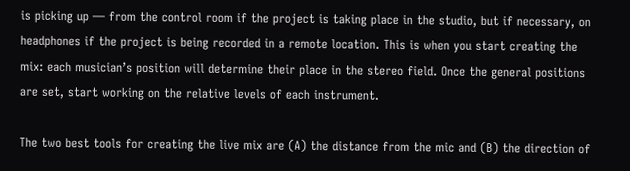is picking up — from the control room if the project is taking place in the studio, but if necessary, on headphones if the project is being recorded in a remote location. This is when you start creating the mix: each musician’s position will determine their place in the stereo field. Once the general positions are set, start working on the relative levels of each instrument.

The two best tools for creating the live mix are (A) the distance from the mic and (B) the direction of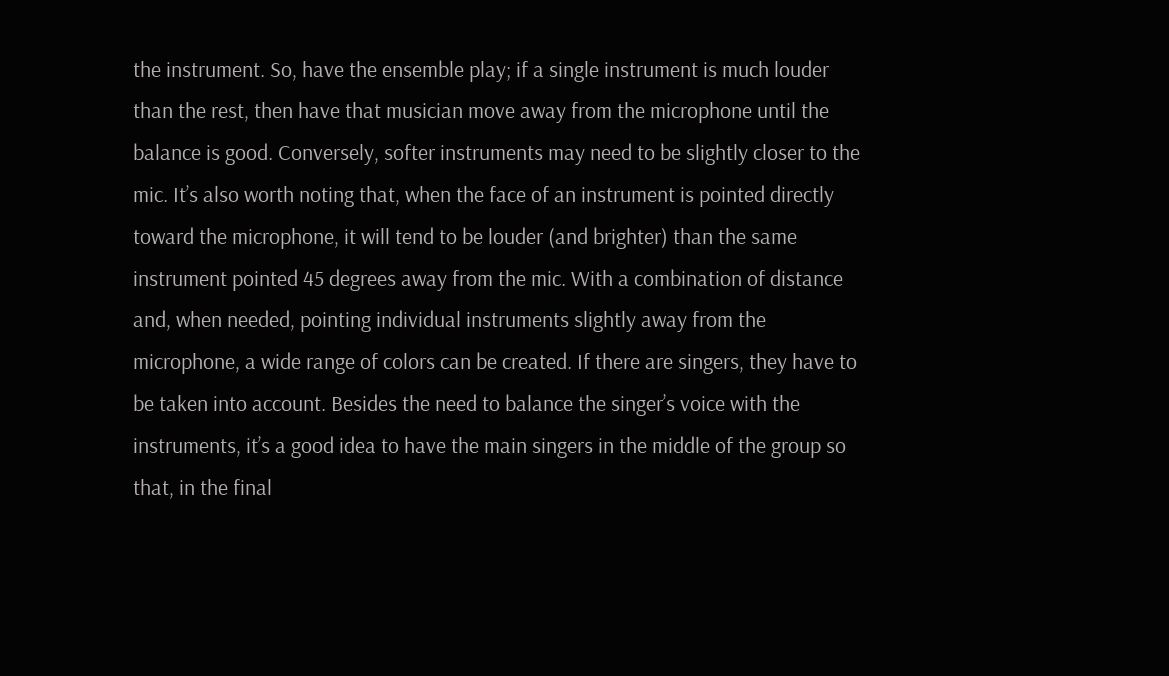the instrument. So, have the ensemble play; if a single instrument is much louder than the rest, then have that musician move away from the microphone until the balance is good. Conversely, softer instruments may need to be slightly closer to the mic. It’s also worth noting that, when the face of an instrument is pointed directly toward the microphone, it will tend to be louder (and brighter) than the same instrument pointed 45 degrees away from the mic. With a combination of distance and, when needed, pointing individual instruments slightly away from the microphone, a wide range of colors can be created. If there are singers, they have to be taken into account. Besides the need to balance the singer’s voice with the instruments, it’s a good idea to have the main singers in the middle of the group so that, in the final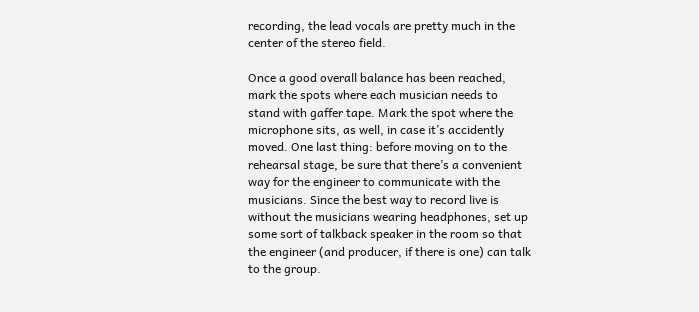recording, the lead vocals are pretty much in the center of the stereo field.

Once a good overall balance has been reached, mark the spots where each musician needs to stand with gaffer tape. Mark the spot where the microphone sits, as well, in case it’s accidently moved. One last thing: before moving on to the rehearsal stage, be sure that there’s a convenient way for the engineer to communicate with the musicians. Since the best way to record live is without the musicians wearing headphones, set up some sort of talkback speaker in the room so that the engineer (and producer, if there is one) can talk to the group.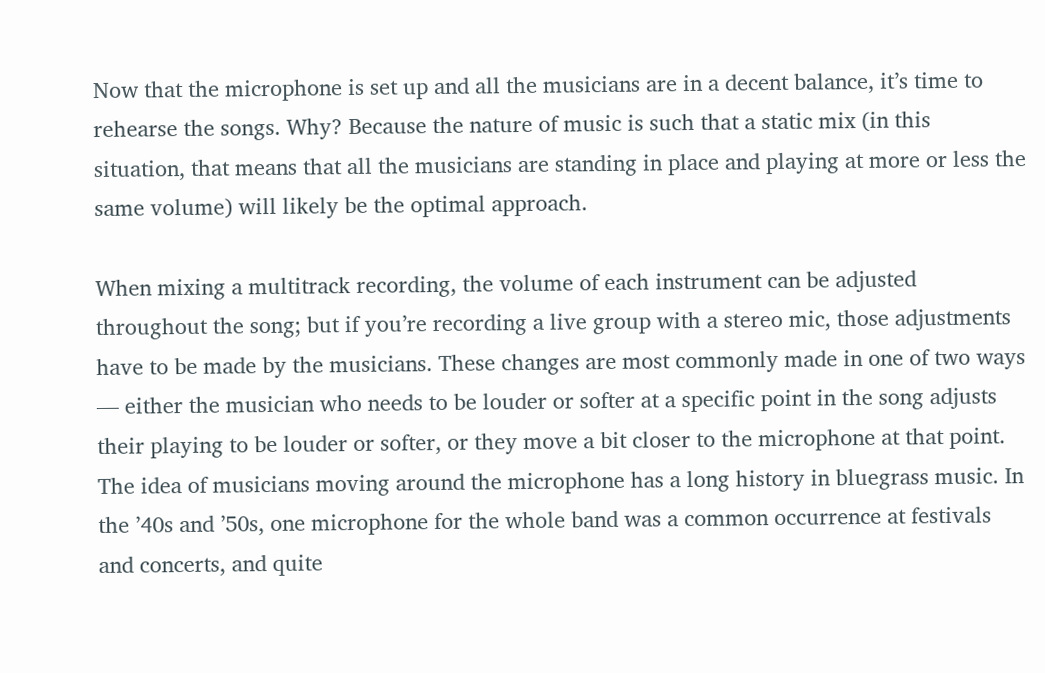Now that the microphone is set up and all the musicians are in a decent balance, it’s time to rehearse the songs. Why? Because the nature of music is such that a static mix (in this situation, that means that all the musicians are standing in place and playing at more or less the same volume) will likely be the optimal approach.

When mixing a multitrack recording, the volume of each instrument can be adjusted throughout the song; but if you’re recording a live group with a stereo mic, those adjustments have to be made by the musicians. These changes are most commonly made in one of two ways — either the musician who needs to be louder or softer at a specific point in the song adjusts their playing to be louder or softer, or they move a bit closer to the microphone at that point. The idea of musicians moving around the microphone has a long history in bluegrass music. In the ’40s and ’50s, one microphone for the whole band was a common occurrence at festivals and concerts, and quite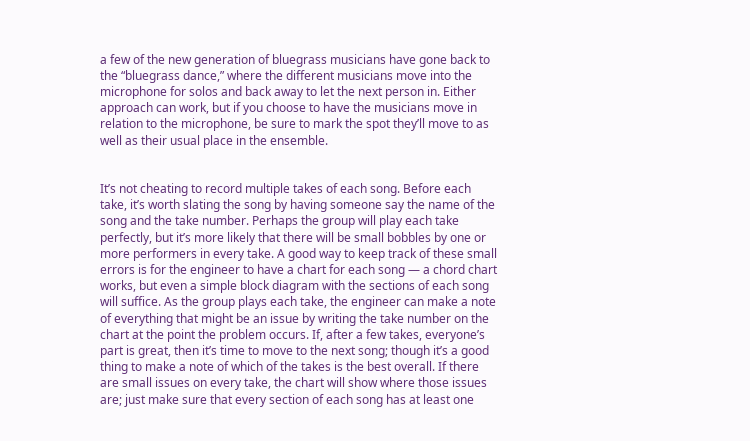a few of the new generation of bluegrass musicians have gone back to the “bluegrass dance,” where the different musicians move into the microphone for solos and back away to let the next person in. Either approach can work, but if you choose to have the musicians move in relation to the microphone, be sure to mark the spot they’ll move to as well as their usual place in the ensemble.


It’s not cheating to record multiple takes of each song. Before each take, it’s worth slating the song by having someone say the name of the song and the take number. Perhaps the group will play each take perfectly, but it’s more likely that there will be small bobbles by one or more performers in every take. A good way to keep track of these small errors is for the engineer to have a chart for each song — a chord chart works, but even a simple block diagram with the sections of each song will suffice. As the group plays each take, the engineer can make a note of everything that might be an issue by writing the take number on the chart at the point the problem occurs. If, after a few takes, everyone’s part is great, then it’s time to move to the next song; though it’s a good thing to make a note of which of the takes is the best overall. If there are small issues on every take, the chart will show where those issues are; just make sure that every section of each song has at least one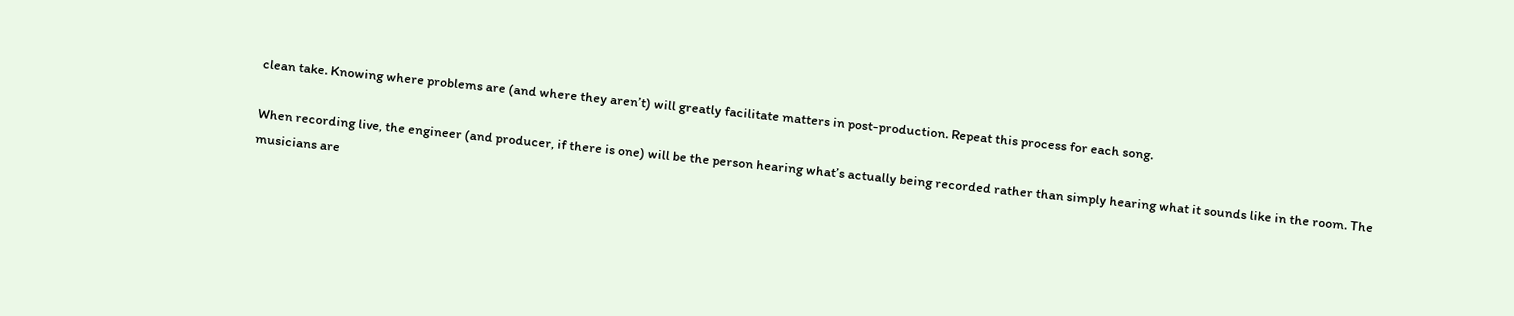clean take. Knowing where problems are (and where they aren’t) will greatly facilitate matters in post-production. Repeat this process for each song.

When recording live, the engineer (and producer, if there is one) will be the person hearing what’s actually being recorded rather than simply hearing what it sounds like in the room. The musicians are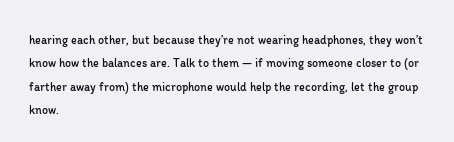hearing each other, but because they’re not wearing headphones, they won’t know how the balances are. Talk to them — if moving someone closer to (or farther away from) the microphone would help the recording, let the group know.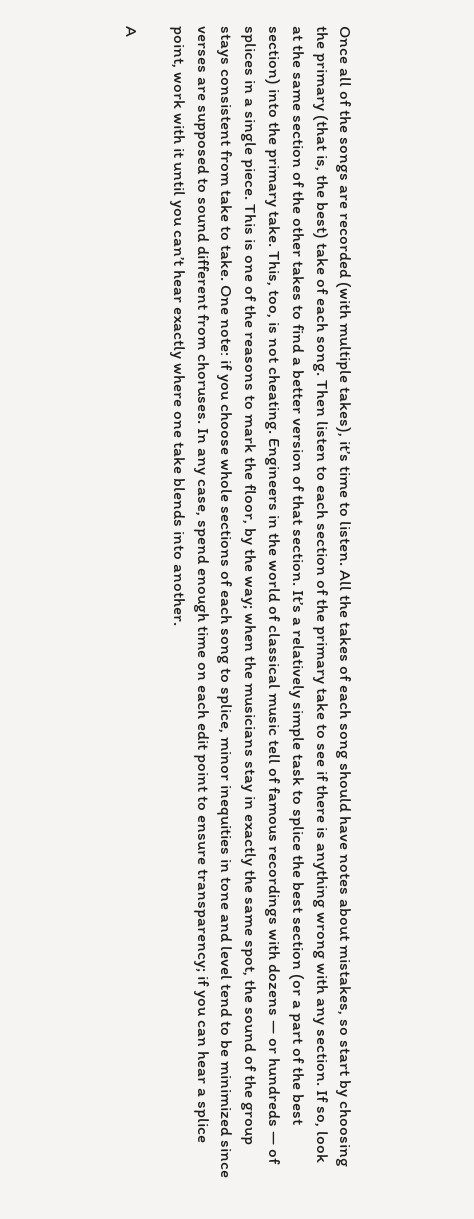Once all of the songs are recorded (with multiple takes), it’s time to listen. All the takes of each song should have notes about mistakes, so start by choosing the primary (that is, the best) take of each song. Then listen to each section of the primary take to see if there is anything wrong with any section. If so, look at the same section of the other takes to find a better version of that section. It’s a relatively simple task to splice the best section (or a part of the best section) into the primary take. This, too, is not cheating. Engineers in the world of classical music tell of famous recordings with dozens — or hundreds — of splices in a single piece. This is one of the reasons to mark the floor, by the way; when the musicians stay in exactly the same spot, the sound of the group stays consistent from take to take. One note: if you choose whole sections of each song to splice, minor inequities in tone and level tend to be minimized since verses are supposed to sound different from choruses. In any case, spend enough time on each edit point to ensure transparency; if you can hear a splice point, work with it until you can’t hear exactly where one take blends into another.

A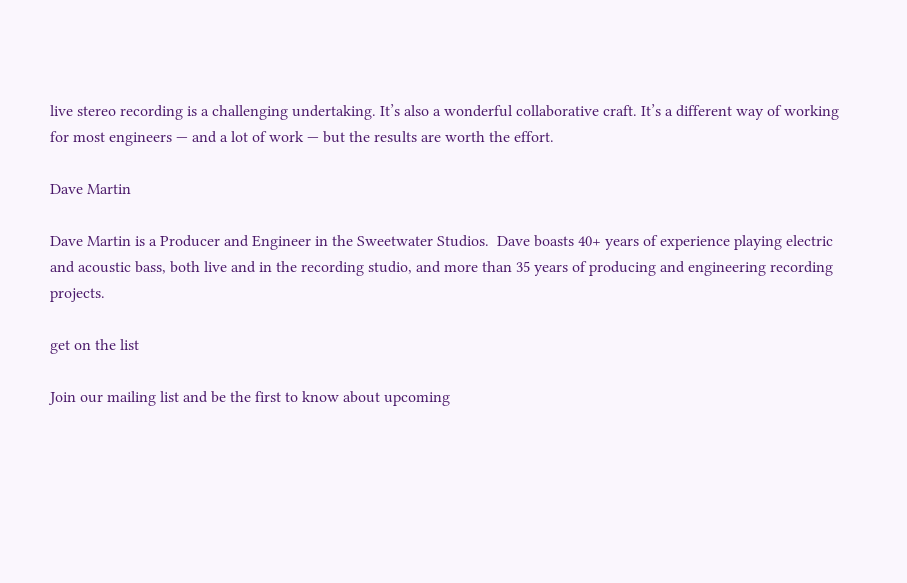live stereo recording is a challenging undertaking. It’s also a wonderful collaborative craft. It’s a different way of working for most engineers — and a lot of work — but the results are worth the effort.

Dave Martin

Dave Martin is a Producer and Engineer in the Sweetwater Studios.  Dave boasts 40+ years of experience playing electric and acoustic bass, both live and in the recording studio, and more than 35 years of producing and engineering recording projects.

get on the list

Join our mailing list and be the first to know about upcoming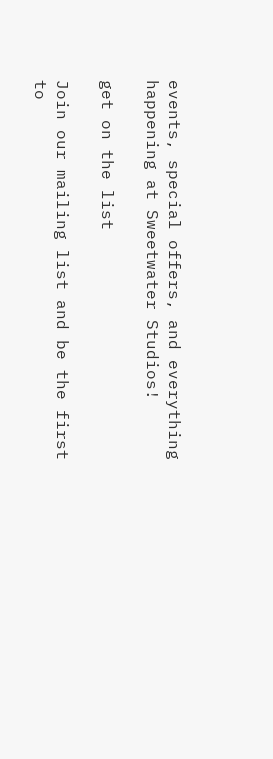events, special offers, and everything happening at Sweetwater Studios!

get on the list

Join our mailing list and be the first to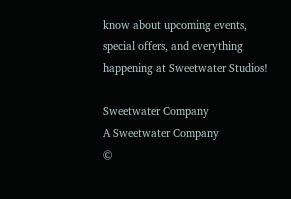know about upcoming events, special offers, and everything happening at Sweetwater Studios!

Sweetwater Company
A Sweetwater Company
©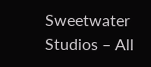Sweetwater Studios – All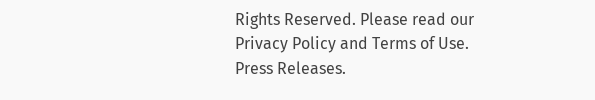Rights Reserved. Please read our Privacy Policy and Terms of Use. Press Releases.